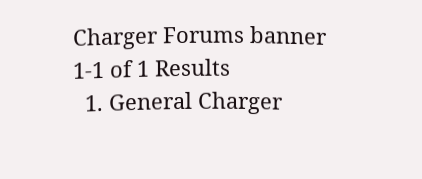Charger Forums banner
1-1 of 1 Results
  1. General Charger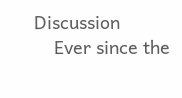Discussion
    Ever since the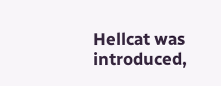Hellcat was introduced,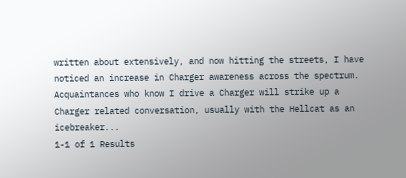written about extensively, and now hitting the streets, I have noticed an increase in Charger awareness across the spectrum. Acquaintances who know I drive a Charger will strike up a Charger related conversation, usually with the Hellcat as an icebreaker...
1-1 of 1 Results